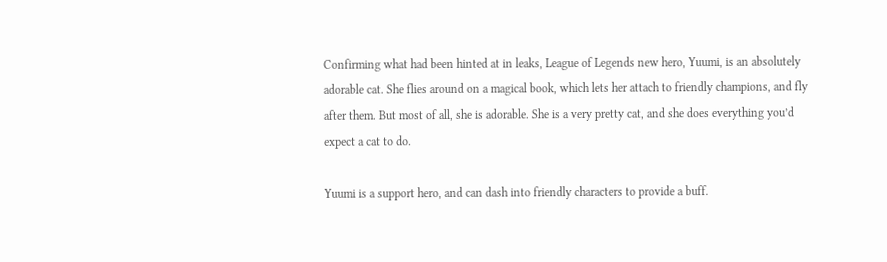Confirming what had been hinted at in leaks, League of Legends new hero, Yuumi, is an absolutely adorable cat. She flies around on a magical book, which lets her attach to friendly champions, and fly after them. But most of all, she is adorable. She is a very pretty cat, and she does everything you’d expect a cat to do.

Yuumi is a support hero, and can dash into friendly characters to provide a buff.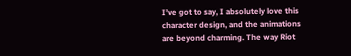I’ve got to say, I absolutely love this character design, and the animations are beyond charming. The way Riot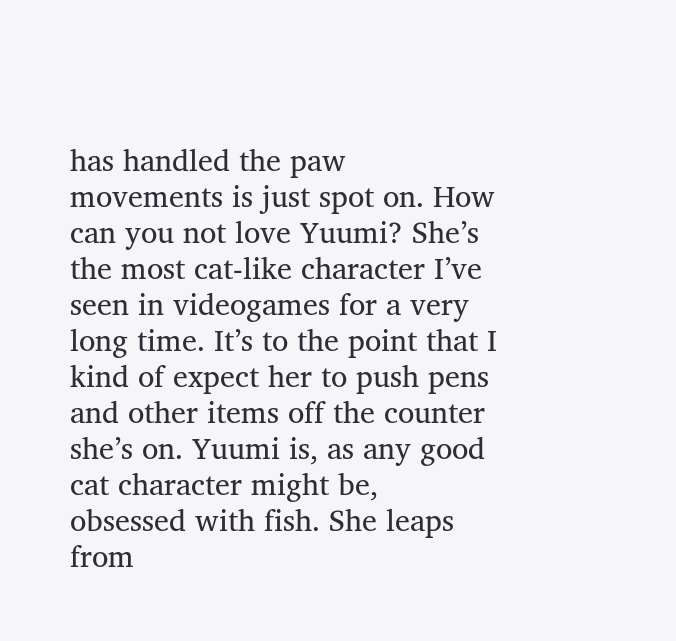has handled the paw movements is just spot on. How can you not love Yuumi? She’s the most cat-like character I’ve seen in videogames for a very long time. It’s to the point that I kind of expect her to push pens and other items off the counter she’s on. Yuumi is, as any good cat character might be, obsessed with fish. She leaps from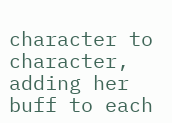character to character, adding her buff to each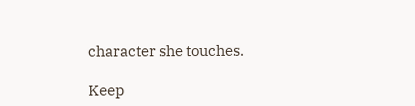character she touches.

Keep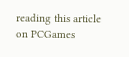reading this article on PCGames